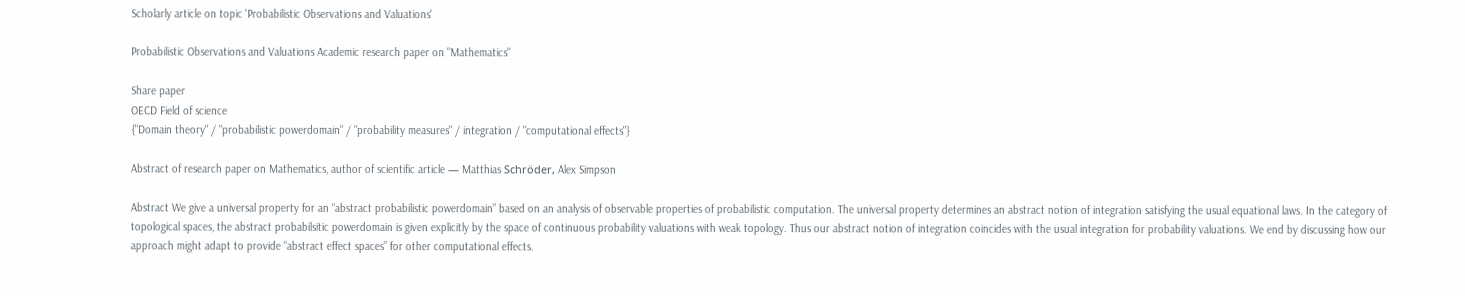Scholarly article on topic 'Probabilistic Observations and Valuations'

Probabilistic Observations and Valuations Academic research paper on "Mathematics"

Share paper
OECD Field of science
{"Domain theory" / "probabilistic powerdomain" / "probability measures" / integration / "computational effects"}

Abstract of research paper on Mathematics, author of scientific article — Matthias Schröder, Alex Simpson

Abstract We give a universal property for an “abstract probabilistic powerdomain” based on an analysis of observable properties of probabilistic computation. The universal property determines an abstract notion of integration satisfying the usual equational laws. In the category of topological spaces, the abstract probabilsitic powerdomain is given explicitly by the space of continuous probability valuations with weak topology. Thus our abstract notion of integration coincides with the usual integration for probability valuations. We end by discussing how our approach might adapt to provide “abstract effect spaces” for other computational effects.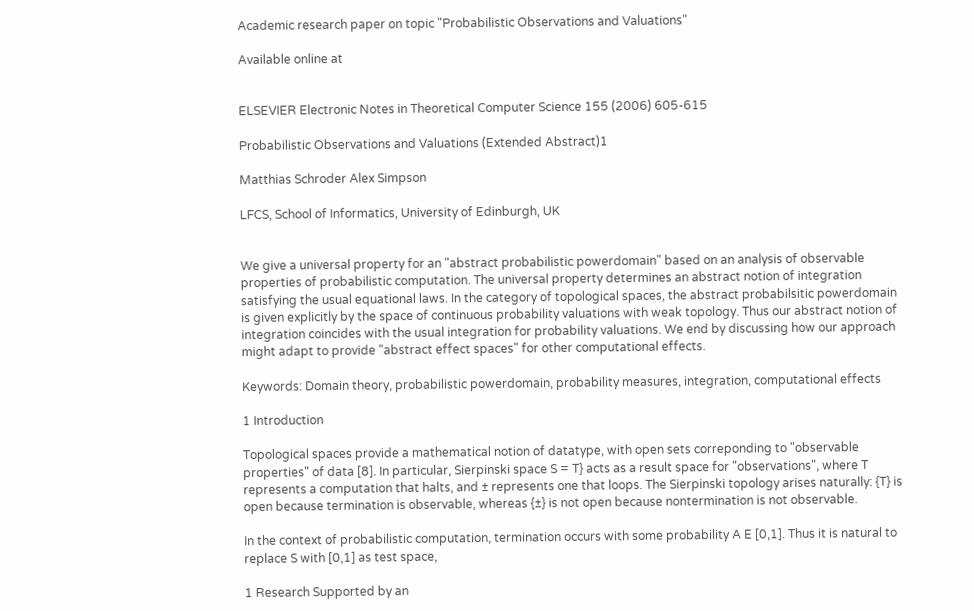Academic research paper on topic "Probabilistic Observations and Valuations"

Available online at


ELSEVIER Electronic Notes in Theoretical Computer Science 155 (2006) 605-615

Probabilistic Observations and Valuations (Extended Abstract)1

Matthias Schroder Alex Simpson

LFCS, School of Informatics, University of Edinburgh, UK


We give a universal property for an "abstract probabilistic powerdomain" based on an analysis of observable properties of probabilistic computation. The universal property determines an abstract notion of integration satisfying the usual equational laws. In the category of topological spaces, the abstract probabilsitic powerdomain is given explicitly by the space of continuous probability valuations with weak topology. Thus our abstract notion of integration coincides with the usual integration for probability valuations. We end by discussing how our approach might adapt to provide "abstract effect spaces" for other computational effects.

Keywords: Domain theory, probabilistic powerdomain, probability measures, integration, computational effects

1 Introduction

Topological spaces provide a mathematical notion of datatype, with open sets correponding to "observable properties" of data [8]. In particular, Sierpinski space S = T} acts as a result space for "observations", where T represents a computation that halts, and ± represents one that loops. The Sierpinski topology arises naturally: {T} is open because termination is observable, whereas {±} is not open because nontermination is not observable.

In the context of probabilistic computation, termination occurs with some probability A E [0,1]. Thus it is natural to replace S with [0,1] as test space,

1 Research Supported by an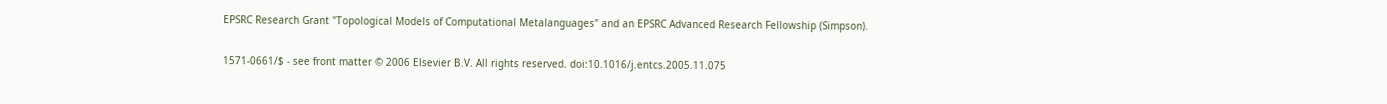EPSRC Research Grant "Topological Models of Computational Metalanguages" and an EPSRC Advanced Research Fellowship (Simpson).

1571-0661/$ - see front matter © 2006 Elsevier B.V. All rights reserved. doi:10.1016/j.entcs.2005.11.075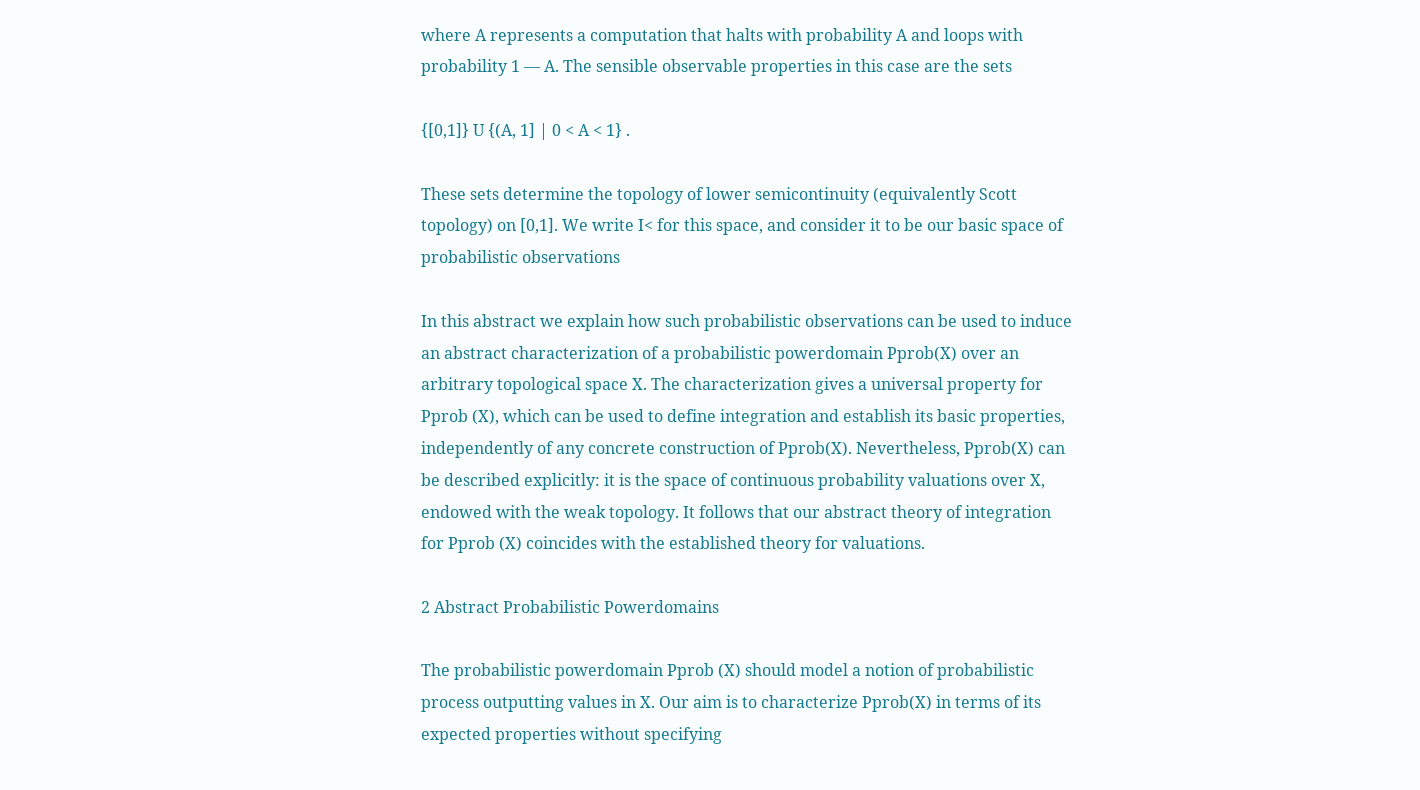where A represents a computation that halts with probability A and loops with probability 1 — A. The sensible observable properties in this case are the sets

{[0,1]} U {(A, 1] | 0 < A < 1} .

These sets determine the topology of lower semicontinuity (equivalently Scott topology) on [0,1]. We write I< for this space, and consider it to be our basic space of probabilistic observations

In this abstract we explain how such probabilistic observations can be used to induce an abstract characterization of a probabilistic powerdomain Pprob(X) over an arbitrary topological space X. The characterization gives a universal property for Pprob (X), which can be used to define integration and establish its basic properties, independently of any concrete construction of Pprob(X). Nevertheless, Pprob(X) can be described explicitly: it is the space of continuous probability valuations over X, endowed with the weak topology. It follows that our abstract theory of integration for Pprob (X) coincides with the established theory for valuations.

2 Abstract Probabilistic Powerdomains

The probabilistic powerdomain Pprob (X) should model a notion of probabilistic process outputting values in X. Our aim is to characterize Pprob(X) in terms of its expected properties without specifying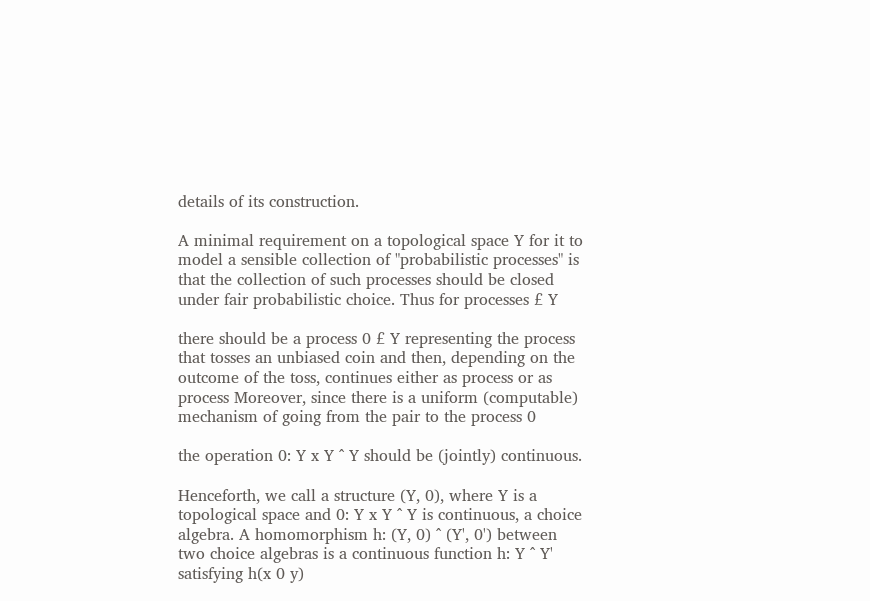details of its construction.

A minimal requirement on a topological space Y for it to model a sensible collection of "probabilistic processes" is that the collection of such processes should be closed under fair probabilistic choice. Thus for processes £ Y

there should be a process 0 £ Y representing the process that tosses an unbiased coin and then, depending on the outcome of the toss, continues either as process or as process Moreover, since there is a uniform (computable) mechanism of going from the pair to the process 0

the operation 0: Y x Y ^ Y should be (jointly) continuous.

Henceforth, we call a structure (Y, 0), where Y is a topological space and 0: Y x Y ^ Y is continuous, a choice algebra. A homomorphism h: (Y, 0) ^ (Y', 0') between two choice algebras is a continuous function h: Y ^ Y' satisfying h(x 0 y)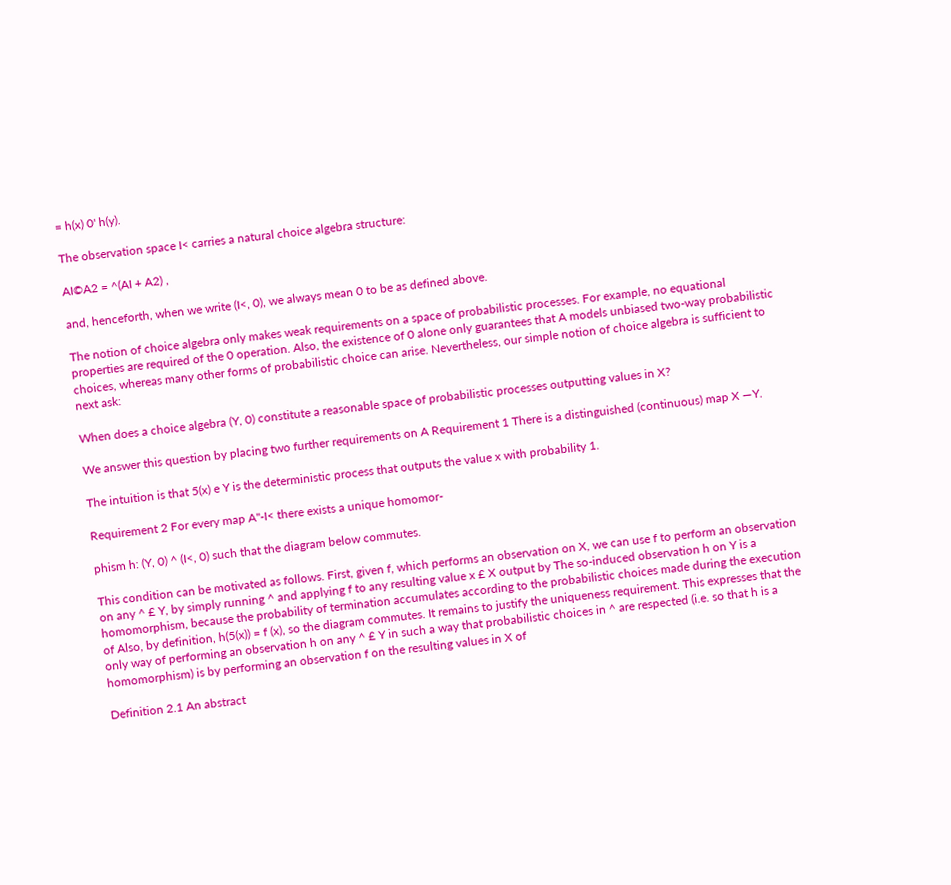= h(x) 0' h(y).

The observation space I< carries a natural choice algebra structure:

AI©A2 = ^(AI + A2) ,

and, henceforth, when we write (I<, 0), we always mean 0 to be as defined above.

The notion of choice algebra only makes weak requirements on a space of probabilistic processes. For example, no equational properties are required of the 0 operation. Also, the existence of 0 alone only guarantees that A models unbiased two-way probabilistic choices, whereas many other forms of probabilistic choice can arise. Nevertheless, our simple notion of choice algebra is sufficient to next ask:

When does a choice algebra (Y, 0) constitute a reasonable space of probabilistic processes outputting values in X?

We answer this question by placing two further requirements on A Requirement 1 There is a distinguished (continuous) map X —Y.

The intuition is that 5(x) e Y is the deterministic process that outputs the value x with probability 1.

Requirement 2 For every map A"-I< there exists a unique homomor-

phism h: (Y, 0) ^ (I<, 0) such that the diagram below commutes.

This condition can be motivated as follows. First, given f, which performs an observation on X, we can use f to perform an observation on any ^ £ Y, by simply running ^ and applying f to any resulting value x £ X output by The so-induced observation h on Y is a homomorphism, because the probability of termination accumulates according to the probabilistic choices made during the execution of Also, by definition, h(5(x)) = f (x), so the diagram commutes. It remains to justify the uniqueness requirement. This expresses that the only way of performing an observation h on any ^ £ Y in such a way that probabilistic choices in ^ are respected (i.e. so that h is a homomorphism) is by performing an observation f on the resulting values in X of

Definition 2.1 An abstract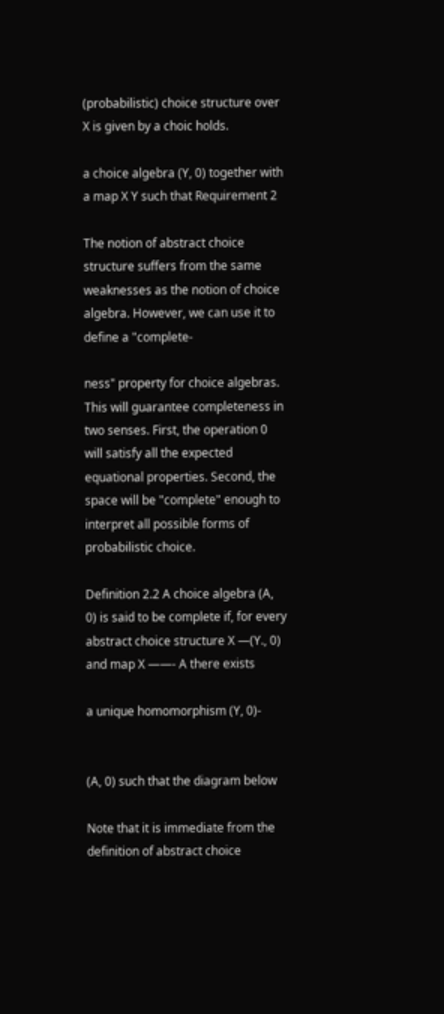(probabilistic) choice structure over X is given by a choic holds.

a choice algebra (Y, 0) together with a map X Y such that Requirement 2

The notion of abstract choice structure suffers from the same weaknesses as the notion of choice algebra. However, we can use it to define a "complete-

ness" property for choice algebras. This will guarantee completeness in two senses. First, the operation 0 will satisfy all the expected equational properties. Second, the space will be "complete" enough to interpret all possible forms of probabilistic choice.

Definition 2.2 A choice algebra (A, 0) is said to be complete if, for every abstract choice structure X —(Y., 0) and map X ——- A there exists

a unique homomorphism (Y, 0)-


(A, 0) such that the diagram below

Note that it is immediate from the definition of abstract choice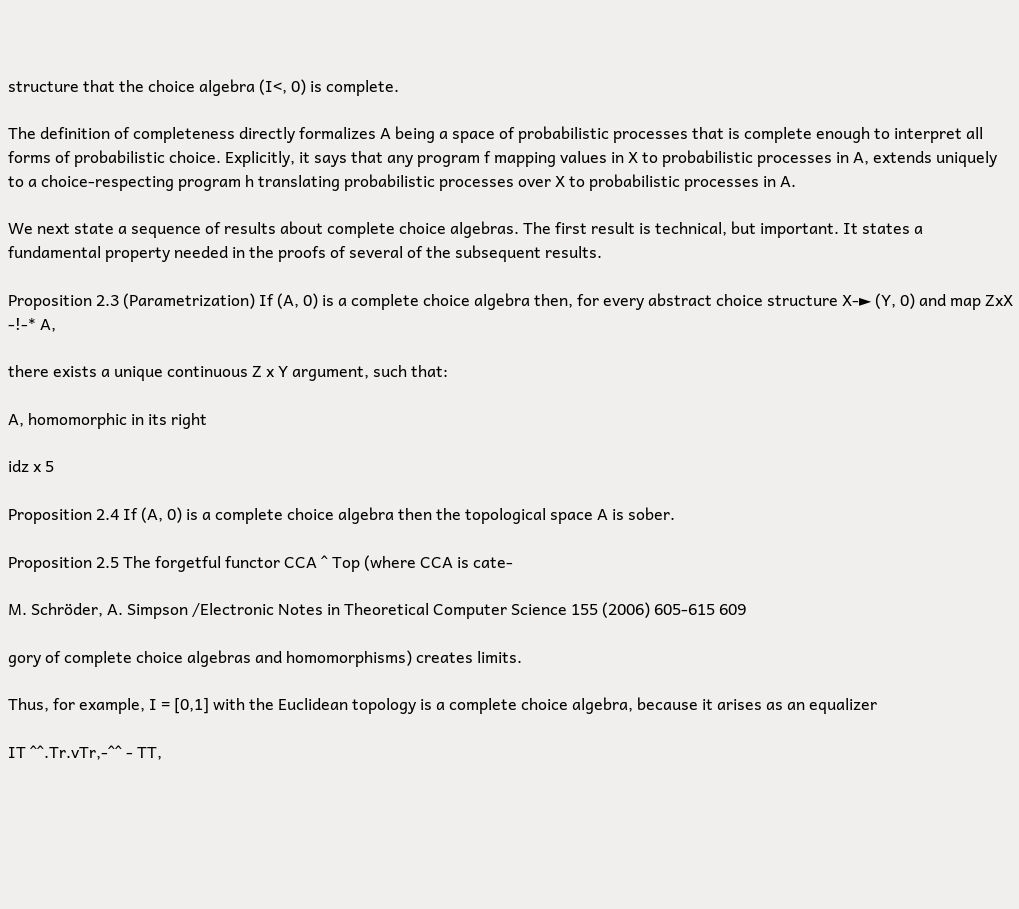structure that the choice algebra (I<, 0) is complete.

The definition of completeness directly formalizes A being a space of probabilistic processes that is complete enough to interpret all forms of probabilistic choice. Explicitly, it says that any program f mapping values in X to probabilistic processes in A, extends uniquely to a choice-respecting program h translating probabilistic processes over X to probabilistic processes in A.

We next state a sequence of results about complete choice algebras. The first result is technical, but important. It states a fundamental property needed in the proofs of several of the subsequent results.

Proposition 2.3 (Parametrization) If (A, 0) is a complete choice algebra then, for every abstract choice structure X-► (Y, 0) and map ZxX -!-* A,

there exists a unique continuous Z x Y argument, such that:

A, homomorphic in its right

idz x 5

Proposition 2.4 If (A, 0) is a complete choice algebra then the topological space A is sober.

Proposition 2.5 The forgetful functor CCA ^ Top (where CCA is cate-

M. Schröder, A. Simpson /Electronic Notes in Theoretical Computer Science 155 (2006) 605-615 609

gory of complete choice algebras and homomorphisms) creates limits.

Thus, for example, I = [0,1] with the Euclidean topology is a complete choice algebra, because it arises as an equalizer

IT ^^.Tr.vTr,-^^ - TT,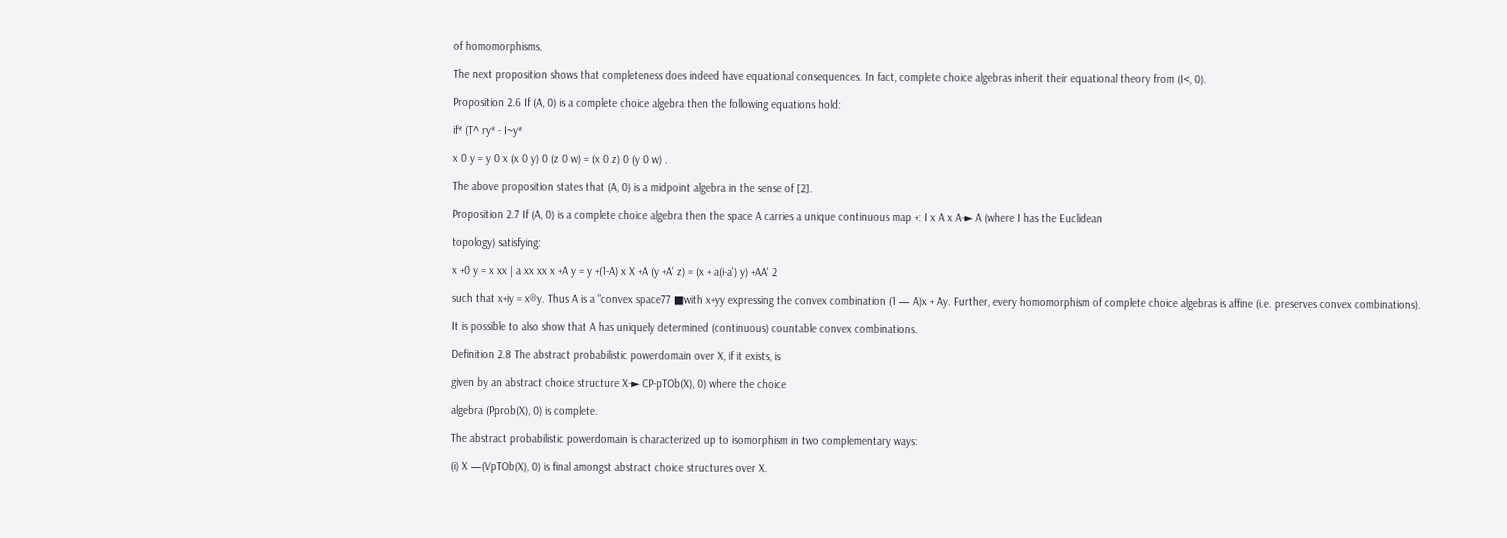of homomorphisms.

The next proposition shows that completeness does indeed have equational consequences. In fact, complete choice algebras inherit their equational theory from (I<, 0).

Proposition 2.6 If (A, 0) is a complete choice algebra then the following equations hold:

if* (T^ ry* - I~y*

x 0 y = y 0 x (x 0 y) 0 (z 0 w) = (x 0 z) 0 (y 0 w) .

The above proposition states that (A, 0) is a midpoint algebra in the sense of [2].

Proposition 2.7 If (A, 0) is a complete choice algebra then the space A carries a unique continuous map +: I x A x A-► A (where I has the Euclidean

topology) satisfying:

x +0 y = x xx | a xx xx x +A y = y +(1-A) x X +A (y +A' z) = (x + a(i-a') y) +AA' 2

such that x+iy = x®y. Thus A is a "convex space77 ■with x+yy expressing the convex combination (1 — A)x + Ay. Further, every homomorphism of complete choice algebras is affine (i.e. preserves convex combinations).

It is possible to also show that A has uniquely determined (continuous) countable convex combinations.

Definition 2.8 The abstract probabilistic powerdomain over X, if it exists, is

given by an abstract choice structure X-► CP-pTOb(X), 0) where the choice

algebra (Pprob(X), 0) is complete.

The abstract probabilistic powerdomain is characterized up to isomorphism in two complementary ways:

(i) X —(VpTOb(X), 0) is final amongst abstract choice structures over X.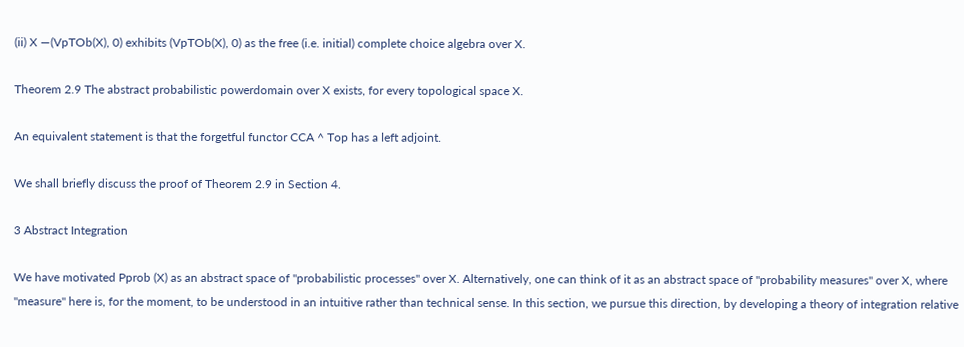(ii) X —(VpTOb(X), 0) exhibits (VpTOb(X), 0) as the free (i.e. initial) complete choice algebra over X.

Theorem 2.9 The abstract probabilistic powerdomain over X exists, for every topological space X.

An equivalent statement is that the forgetful functor CCA ^ Top has a left adjoint.

We shall briefly discuss the proof of Theorem 2.9 in Section 4.

3 Abstract Integration

We have motivated Pprob (X) as an abstract space of "probabilistic processes" over X. Alternatively, one can think of it as an abstract space of "probability measures" over X, where "measure" here is, for the moment, to be understood in an intuitive rather than technical sense. In this section, we pursue this direction, by developing a theory of integration relative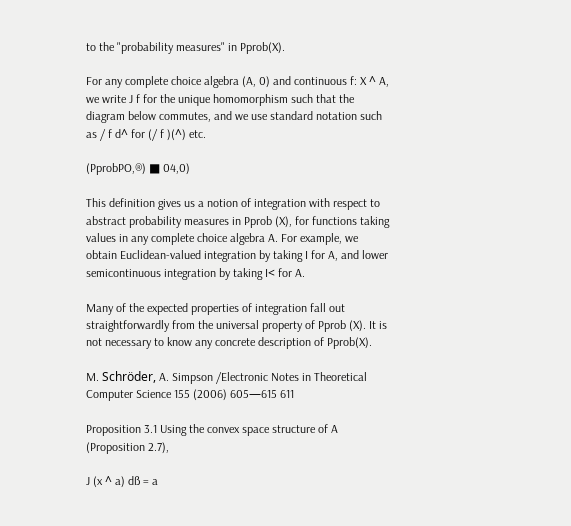to the "probability measures" in Pprob(X).

For any complete choice algebra (A, 0) and continuous f: X ^ A, we write J f for the unique homomorphism such that the diagram below commutes, and we use standard notation such as / f d^ for (/ f )(^) etc.

(PprobPO,®) ■ 04,0)

This definition gives us a notion of integration with respect to abstract probability measures in Pprob (X), for functions taking values in any complete choice algebra A. For example, we obtain Euclidean-valued integration by taking I for A, and lower semicontinuous integration by taking I< for A.

Many of the expected properties of integration fall out straightforwardly from the universal property of Pprob (X). It is not necessary to know any concrete description of Pprob(X).

M. Schröder, A. Simpson /Electronic Notes in Theoretical Computer Science 155 (2006) 605—615 611

Proposition 3.1 Using the convex space structure of A (Proposition 2.7),

J (x ^ a) dß = a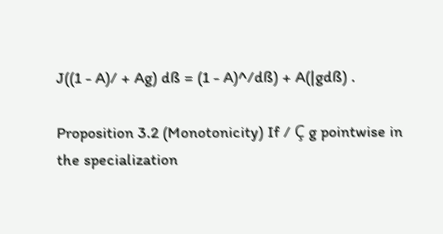J((1 - A)/ + Ag) dß = (1 - A)^/dß) + A(|gdß) .

Proposition 3.2 (Monotonicity) If / Ç g pointwise in the specialization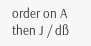order on A then J / dß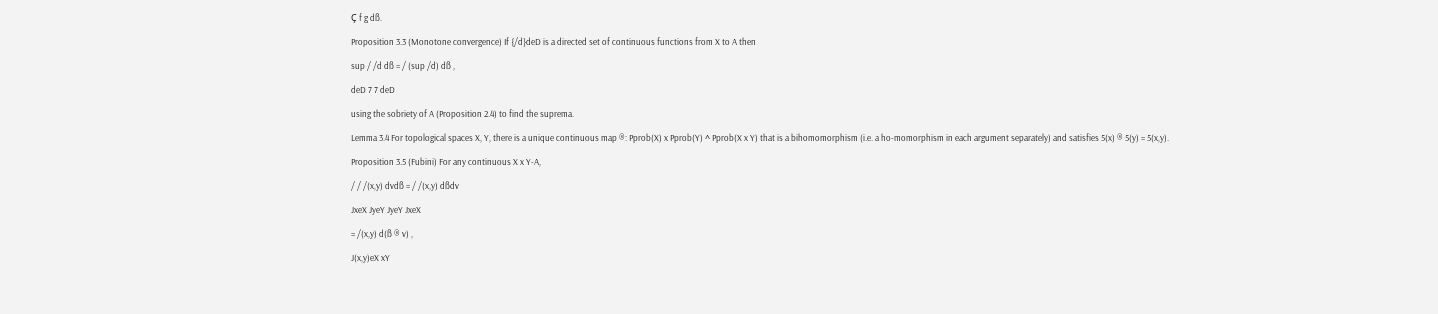Ç f g dß.

Proposition 3.3 (Monotone convergence) If {/d}deD is a directed set of continuous functions from X to A then

sup / /d dß = / (sup /d) dß ,

deD 7 7 deD

using the sobriety of A (Proposition 2.4) to find the suprema.

Lemma 3.4 For topological spaces X, Y, there is a unique continuous map ®: Pprob(X) x Pprob(Y) ^ Pprob(X x Y) that is a bihomomorphism (i.e. a ho-momorphism in each argument separately) and satisfies 5(x) ® 5(y) = 5(x,y).

Proposition 3.5 (Fubini) For any continuous X x Y-A,

/ / /(x,y) dvdß = / /(x,y) dßdv

JxeX JyeY JyeY JxeX

= /(x,y) d(ß ® v) ,

J(x,y)eX xY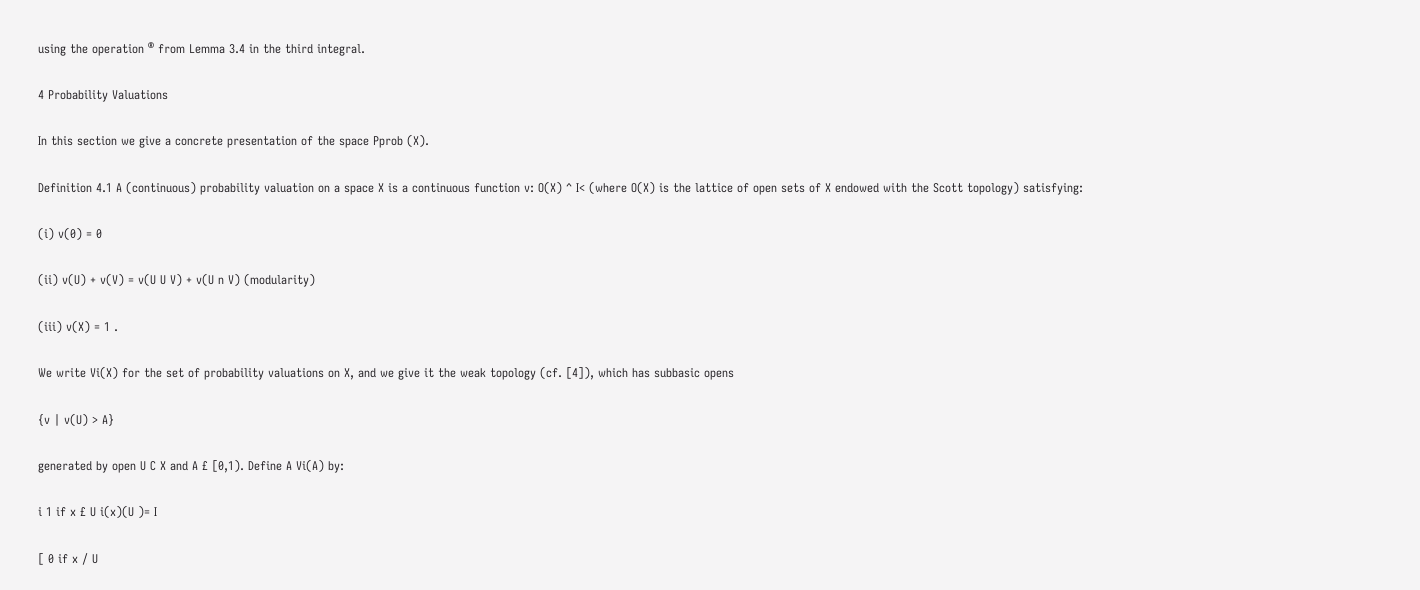using the operation ® from Lemma 3.4 in the third integral.

4 Probability Valuations

In this section we give a concrete presentation of the space Pprob (X).

Definition 4.1 A (continuous) probability valuation on a space X is a continuous function v: O(X) ^ I< (where O(X) is the lattice of open sets of X endowed with the Scott topology) satisfying:

(i) v(0) = 0

(ii) v(U) + v(V) = v(U U V) + v(U n V) (modularity)

(iii) v(X) = 1 .

We write Vi(X) for the set of probability valuations on X, and we give it the weak topology (cf. [4]), which has subbasic opens

{v | v(U) > A}

generated by open U C X and A £ [0,1). Define A Vi(A) by:

i 1 if x £ U i(x)(U )= I

[ 0 if x / U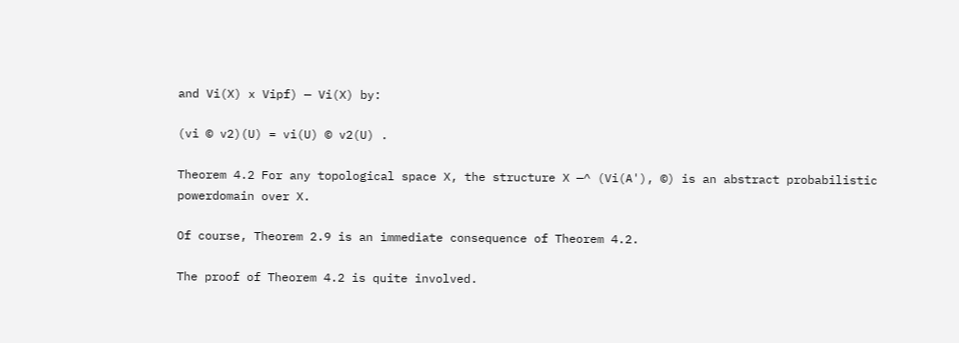and Vi(X) x Vipf) — Vi(X) by:

(vi © v2)(U) = vi(U) © v2(U) .

Theorem 4.2 For any topological space X, the structure X —^ (Vi(A'), ©) is an abstract probabilistic powerdomain over X.

Of course, Theorem 2.9 is an immediate consequence of Theorem 4.2.

The proof of Theorem 4.2 is quite involved.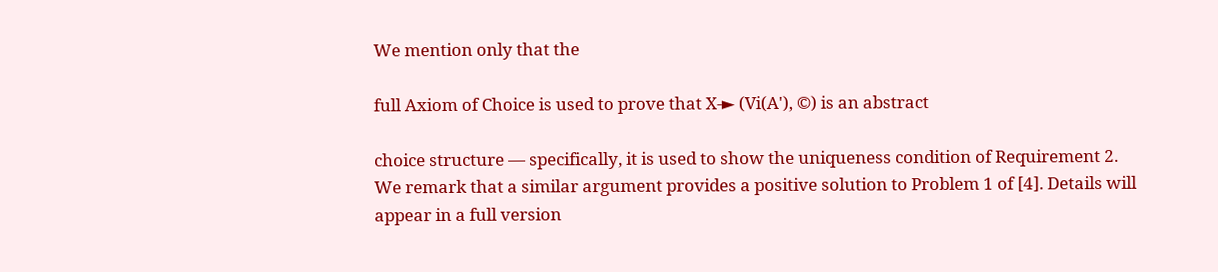We mention only that the

full Axiom of Choice is used to prove that X-► (Vi(A'), ©) is an abstract

choice structure — specifically, it is used to show the uniqueness condition of Requirement 2. We remark that a similar argument provides a positive solution to Problem 1 of [4]. Details will appear in a full version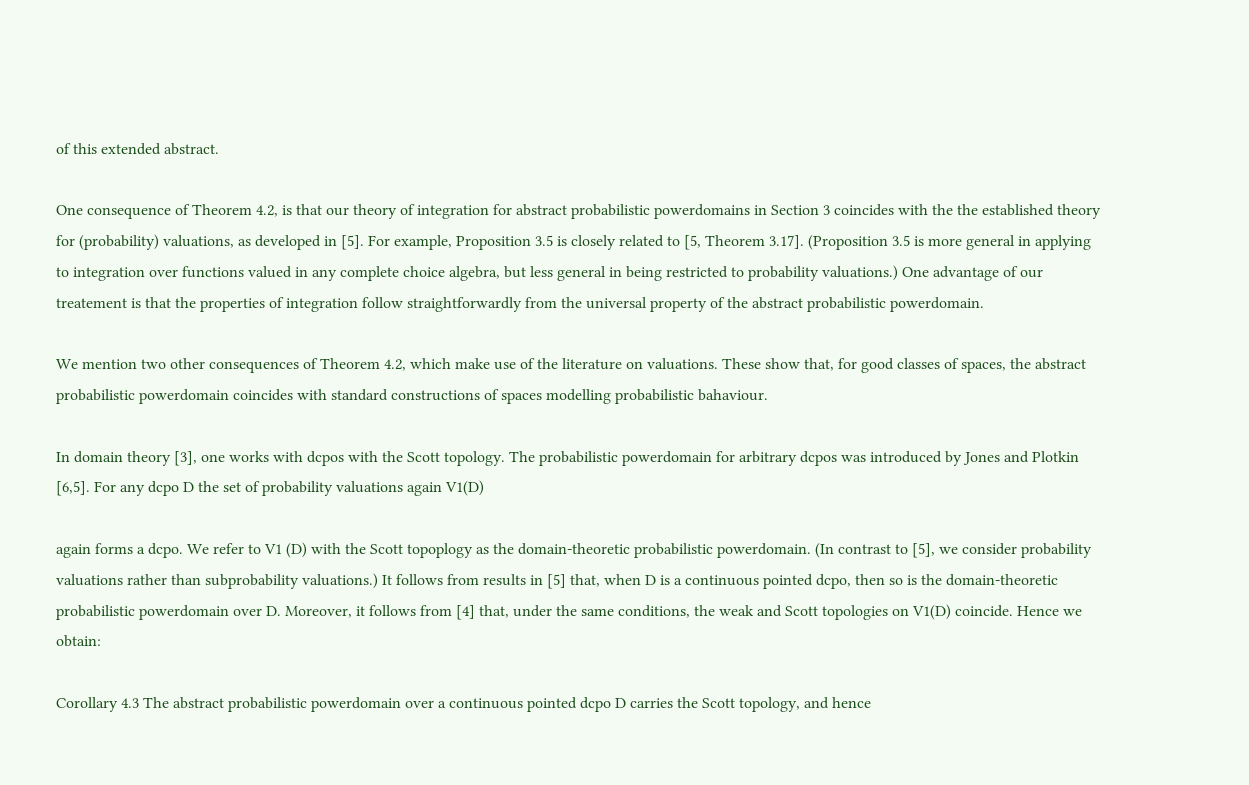of this extended abstract.

One consequence of Theorem 4.2, is that our theory of integration for abstract probabilistic powerdomains in Section 3 coincides with the the established theory for (probability) valuations, as developed in [5]. For example, Proposition 3.5 is closely related to [5, Theorem 3.17]. (Proposition 3.5 is more general in applying to integration over functions valued in any complete choice algebra, but less general in being restricted to probability valuations.) One advantage of our treatement is that the properties of integration follow straightforwardly from the universal property of the abstract probabilistic powerdomain.

We mention two other consequences of Theorem 4.2, which make use of the literature on valuations. These show that, for good classes of spaces, the abstract probabilistic powerdomain coincides with standard constructions of spaces modelling probabilistic bahaviour.

In domain theory [3], one works with dcpos with the Scott topology. The probabilistic powerdomain for arbitrary dcpos was introduced by Jones and Plotkin [6,5]. For any dcpo D the set of probability valuations again V1(D)

again forms a dcpo. We refer to V1 (D) with the Scott topoplogy as the domain-theoretic probabilistic powerdomain. (In contrast to [5], we consider probability valuations rather than subprobability valuations.) It follows from results in [5] that, when D is a continuous pointed dcpo, then so is the domain-theoretic probabilistic powerdomain over D. Moreover, it follows from [4] that, under the same conditions, the weak and Scott topologies on V1(D) coincide. Hence we obtain:

Corollary 4.3 The abstract probabilistic powerdomain over a continuous pointed dcpo D carries the Scott topology, and hence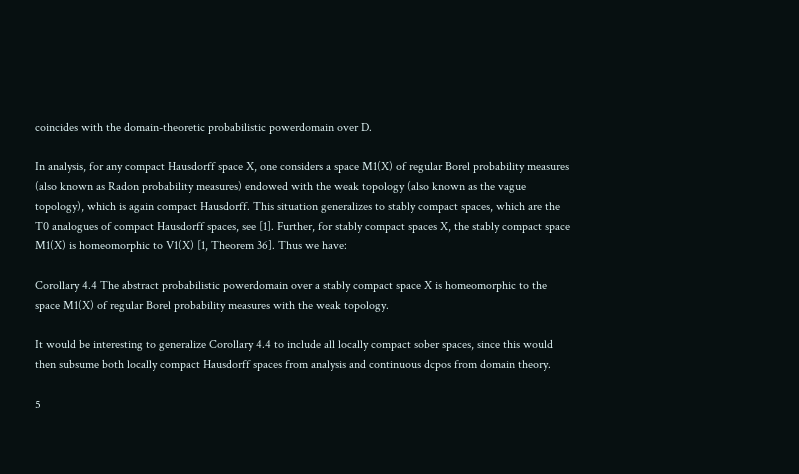coincides with the domain-theoretic probabilistic powerdomain over D.

In analysis, for any compact Hausdorff space X, one considers a space M1(X) of regular Borel probability measures (also known as Radon probability measures) endowed with the weak topology (also known as the vague topology), which is again compact Hausdorff. This situation generalizes to stably compact spaces, which are the T0 analogues of compact Hausdorff spaces, see [1]. Further, for stably compact spaces X, the stably compact space M1(X) is homeomorphic to V1(X) [1, Theorem 36]. Thus we have:

Corollary 4.4 The abstract probabilistic powerdomain over a stably compact space X is homeomorphic to the space M1(X) of regular Borel probability measures with the weak topology.

It would be interesting to generalize Corollary 4.4 to include all locally compact sober spaces, since this would then subsume both locally compact Hausdorff spaces from analysis and continuous dcpos from domain theory.

5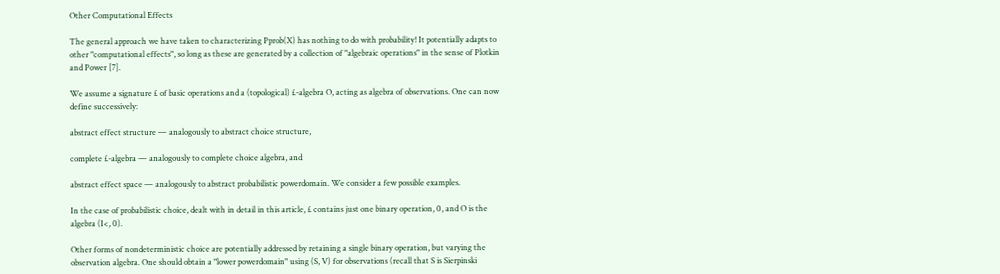Other Computational Effects

The general approach we have taken to characterizing Pprob(X) has nothing to do with probability! It potentially adapts to other "computational effects", so long as these are generated by a collection of "algebraic operations" in the sense of Plotkin and Power [7].

We assume a signature £ of basic operations and a (topological) £-algebra O, acting as algebra of observations. One can now define successively:

abstract effect structure — analogously to abstract choice structure,

complete £-algebra — analogously to complete choice algebra, and

abstract effect space — analogously to abstract probabilistic powerdomain. We consider a few possible examples.

In the case of probabilistic choice, dealt with in detail in this article, £ contains just one binary operation, 0, and O is the algebra (I<, 0).

Other forms of nondeterministic choice are potentially addressed by retaining a single binary operation, but varying the observation algebra. One should obtain a "lower powerdomain" using (S, V) for observations (recall that S is Sierpinski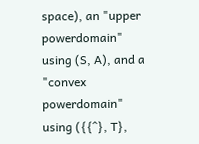space), an "upper powerdomain" using (S, A), and a "convex powerdomain" using ({{^}, T},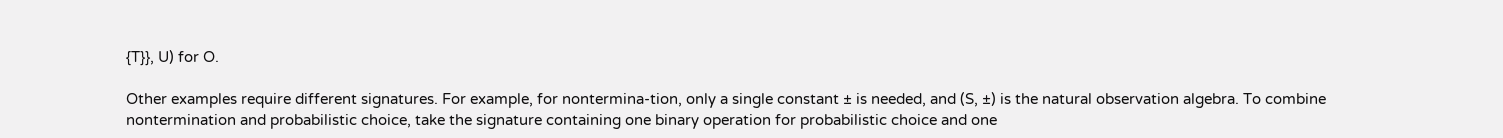{T}}, U) for O.

Other examples require different signatures. For example, for nontermina-tion, only a single constant ± is needed, and (S, ±) is the natural observation algebra. To combine nontermination and probabilistic choice, take the signature containing one binary operation for probabilistic choice and one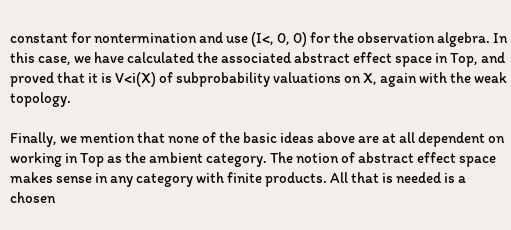constant for nontermination and use (I<, 0, 0) for the observation algebra. In this case, we have calculated the associated abstract effect space in Top, and proved that it is V<i(X) of subprobability valuations on X, again with the weak topology.

Finally, we mention that none of the basic ideas above are at all dependent on working in Top as the ambient category. The notion of abstract effect space makes sense in any category with finite products. All that is needed is a chosen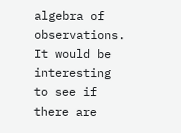algebra of observations. It would be interesting to see if there are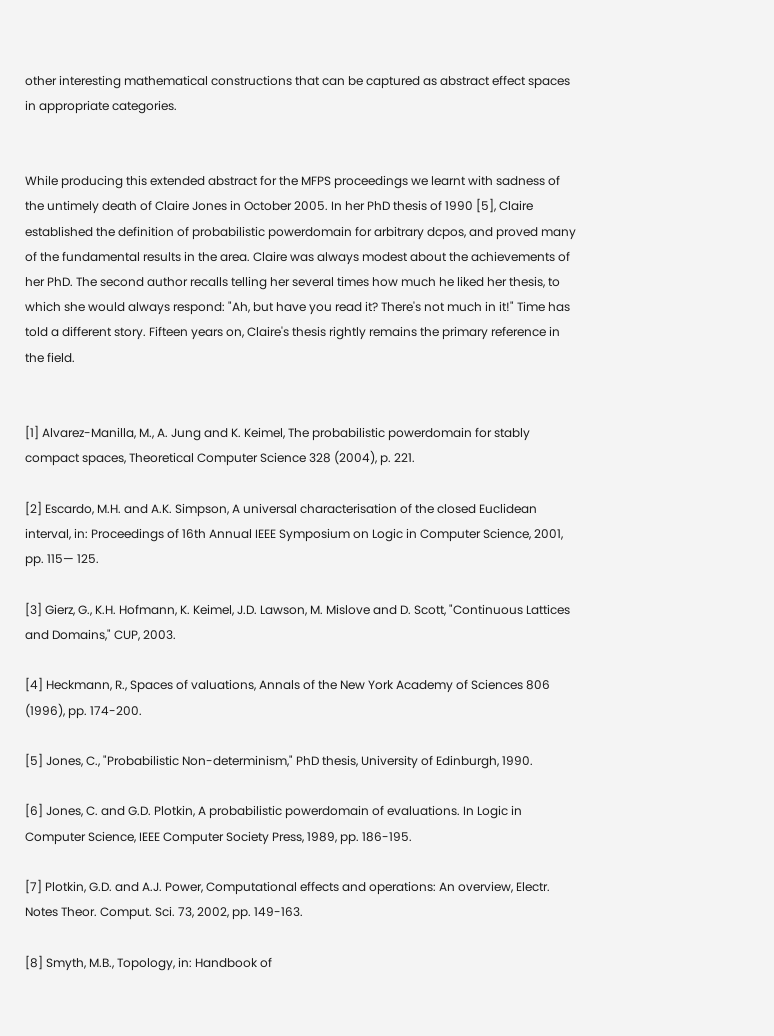other interesting mathematical constructions that can be captured as abstract effect spaces in appropriate categories.


While producing this extended abstract for the MFPS proceedings we learnt with sadness of the untimely death of Claire Jones in October 2005. In her PhD thesis of 1990 [5], Claire established the definition of probabilistic powerdomain for arbitrary dcpos, and proved many of the fundamental results in the area. Claire was always modest about the achievements of her PhD. The second author recalls telling her several times how much he liked her thesis, to which she would always respond: "Ah, but have you read it? There's not much in it!" Time has told a different story. Fifteen years on, Claire's thesis rightly remains the primary reference in the field.


[1] Alvarez-Manilla, M., A. Jung and K. Keimel, The probabilistic powerdomain for stably compact spaces, Theoretical Computer Science 328 (2004), p. 221.

[2] Escardo, M.H. and A.K. Simpson, A universal characterisation of the closed Euclidean interval, in: Proceedings of 16th Annual IEEE Symposium on Logic in Computer Science, 2001, pp. 115— 125.

[3] Gierz, G., K.H. Hofmann, K. Keimel, J.D. Lawson, M. Mislove and D. Scott, "Continuous Lattices and Domains," CUP, 2003.

[4] Heckmann, R., Spaces of valuations, Annals of the New York Academy of Sciences 806 (1996), pp. 174-200.

[5] Jones, C., "Probabilistic Non-determinism," PhD thesis, University of Edinburgh, 1990.

[6] Jones, C. and G.D. Plotkin, A probabilistic powerdomain of evaluations. In Logic in Computer Science, IEEE Computer Society Press, 1989, pp. 186-195.

[7] Plotkin, G.D. and A.J. Power, Computational effects and operations: An overview, Electr. Notes Theor. Comput. Sci. 73, 2002, pp. 149-163.

[8] Smyth, M.B., Topology, in: Handbook of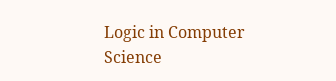Logic in Computer Science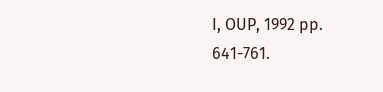I, OUP, 1992 pp. 641-761.